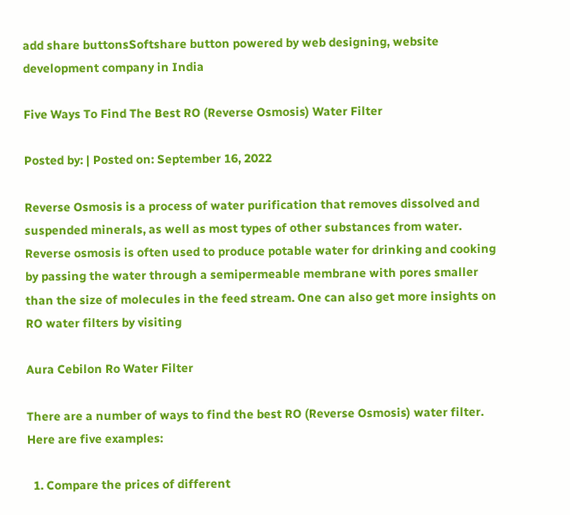add share buttonsSoftshare button powered by web designing, website development company in India

Five Ways To Find The Best RO (Reverse Osmosis) Water Filter

Posted by: | Posted on: September 16, 2022

Reverse Osmosis is a process of water purification that removes dissolved and suspended minerals, as well as most types of other substances from water. Reverse osmosis is often used to produce potable water for drinking and cooking by passing the water through a semipermeable membrane with pores smaller than the size of molecules in the feed stream. One can also get more insights on RO water filters by visiting

Aura Cebilon Ro Water Filter

There are a number of ways to find the best RO (Reverse Osmosis) water filter. Here are five examples:

  1. Compare the prices of different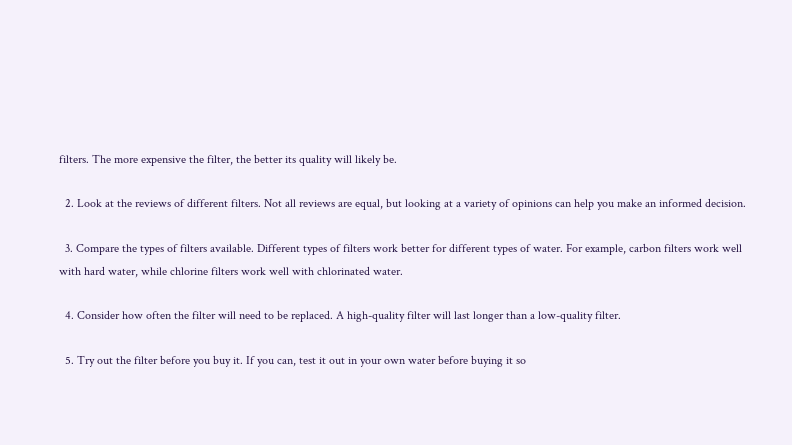filters. The more expensive the filter, the better its quality will likely be.

  2. Look at the reviews of different filters. Not all reviews are equal, but looking at a variety of opinions can help you make an informed decision.

  3. Compare the types of filters available. Different types of filters work better for different types of water. For example, carbon filters work well with hard water, while chlorine filters work well with chlorinated water.

  4. Consider how often the filter will need to be replaced. A high-quality filter will last longer than a low-quality filter.

  5. Try out the filter before you buy it. If you can, test it out in your own water before buying it so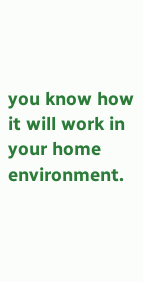you know how it will work in your home environment.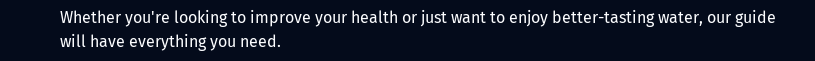Whether you're looking to improve your health or just want to enjoy better-tasting water, our guide will have everything you need.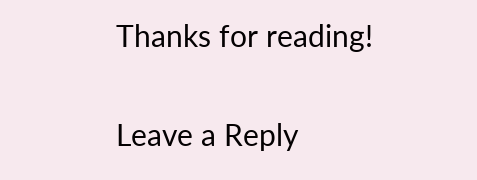Thanks for reading!


Leave a Reply